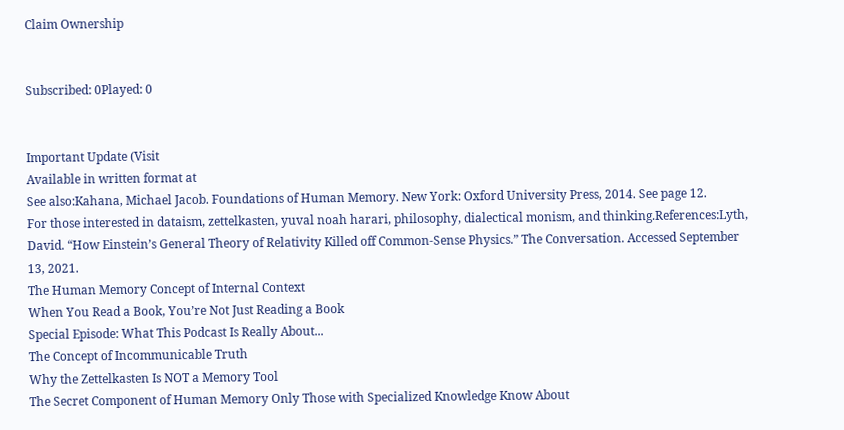Claim Ownership


Subscribed: 0Played: 0


Important Update (Visit
Available in written format at
See also:Kahana, Michael Jacob. Foundations of Human Memory. New York: Oxford University Press, 2014. See page 12.
For those interested in dataism, zettelkasten, yuval noah harari, philosophy, dialectical monism, and thinking.References:Lyth, David. “How Einstein’s General Theory of Relativity Killed off Common-Sense Physics.” The Conversation. Accessed September 13, 2021.
The Human Memory Concept of Internal Context
When You Read a Book, You’re Not Just Reading a Book
Special Episode: What This Podcast Is Really About...
The Concept of Incommunicable Truth
Why the Zettelkasten Is NOT a Memory Tool
The Secret Component of Human Memory Only Those with Specialized Knowledge Know About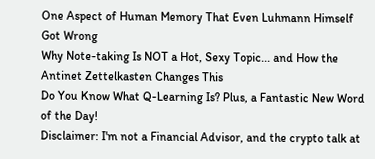One Aspect of Human Memory That Even Luhmann Himself Got Wrong
Why Note-taking Is NOT a Hot, Sexy Topic... and How the Antinet Zettelkasten Changes This
Do You Know What Q-Learning Is? Plus, a Fantastic New Word of the Day!
Disclaimer: I'm not a Financial Advisor, and the crypto talk at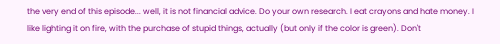the very end of this episode... well, it is not financial advice. Do your own research. I eat crayons and hate money. I like lighting it on fire, with the purchase of stupid things, actually (but only if the color is green). Don't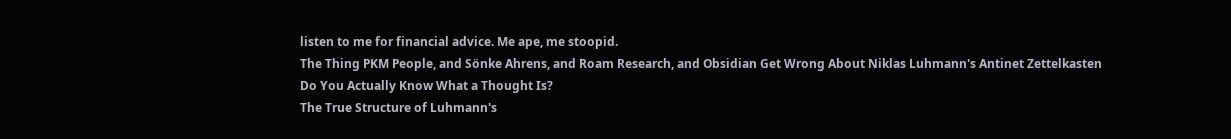listen to me for financial advice. Me ape, me stoopid.
The Thing PKM People, and Sönke Ahrens, and Roam Research, and Obsidian Get Wrong About Niklas Luhmann's Antinet Zettelkasten
Do You Actually Know What a Thought Is?
The True Structure of Luhmann's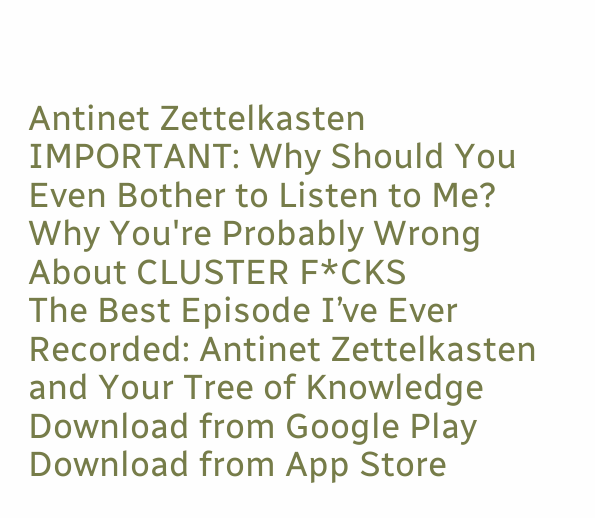Antinet Zettelkasten
IMPORTANT: Why Should You Even Bother to Listen to Me?
Why You're Probably Wrong About CLUSTER F*CKS
The Best Episode I’ve Ever Recorded: Antinet Zettelkasten and Your Tree of Knowledge
Download from Google Play
Download from App Store